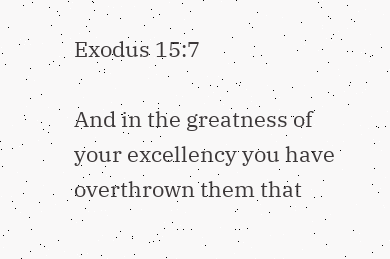Exodus 15:7

And in the greatness of your excellency you have overthrown them that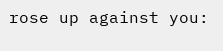rose up against you: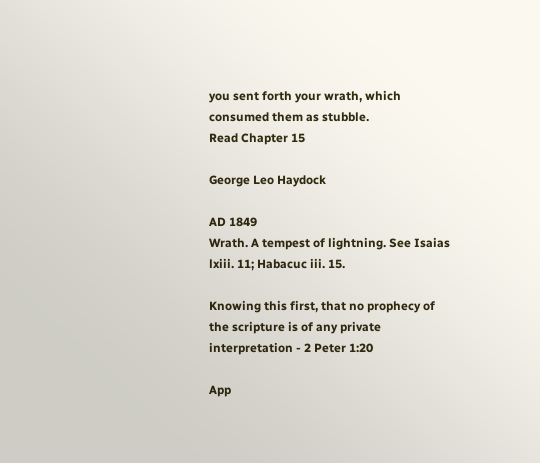you sent forth your wrath, which consumed them as stubble.
Read Chapter 15

George Leo Haydock

AD 1849
Wrath. A tempest of lightning. See Isaias lxiii. 11; Habacuc iii. 15.

Knowing this first, that no prophecy of the scripture is of any private interpretation - 2 Peter 1:20

App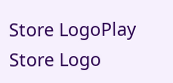Store LogoPlay Store Logo